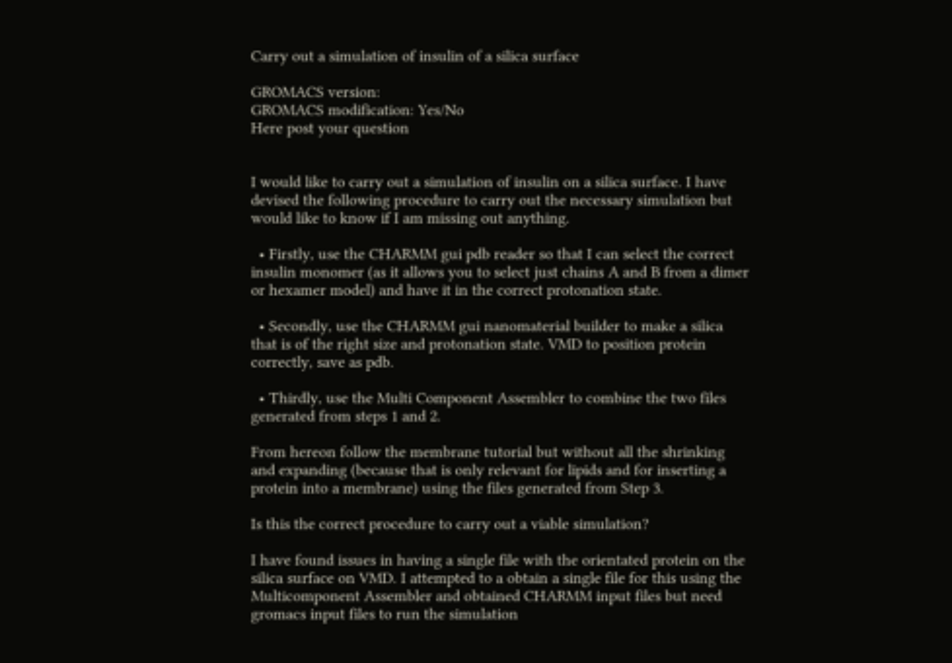Carry out a simulation of insulin of a silica surface

GROMACS version:
GROMACS modification: Yes/No
Here post your question


I would like to carry out a simulation of insulin on a silica surface. I have devised the following procedure to carry out the necessary simulation but would like to know if I am missing out anything.

  • Firstly, use the CHARMM gui pdb reader so that I can select the correct insulin monomer (as it allows you to select just chains A and B from a dimer or hexamer model) and have it in the correct protonation state.

  • Secondly, use the CHARMM gui nanomaterial builder to make a silica that is of the right size and protonation state. VMD to position protein correctly, save as pdb.

  • Thirdly, use the Multi Component Assembler to combine the two files generated from steps 1 and 2.

From hereon follow the membrane tutorial but without all the shrinking and expanding (because that is only relevant for lipids and for inserting a protein into a membrane) using the files generated from Step 3.

Is this the correct procedure to carry out a viable simulation?

I have found issues in having a single file with the orientated protein on the silica surface on VMD. I attempted to a obtain a single file for this using the Multicomponent Assembler and obtained CHARMM input files but need gromacs input files to run the simulation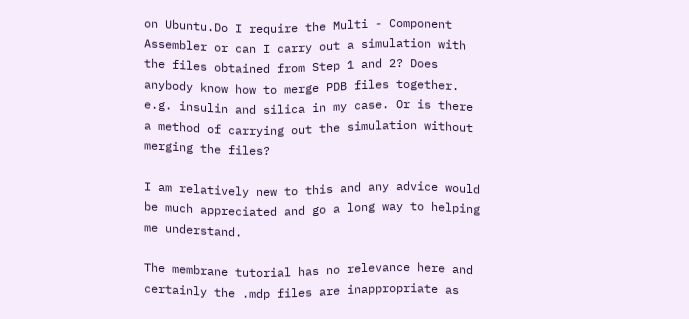on Ubuntu.Do I require the Multi - Component Assembler or can I carry out a simulation with the files obtained from Step 1 and 2? Does anybody know how to merge PDB files together. e.g. insulin and silica in my case. Or is there a method of carrying out the simulation without merging the files?

I am relatively new to this and any advice would be much appreciated and go a long way to helping me understand.

The membrane tutorial has no relevance here and certainly the .mdp files are inappropriate as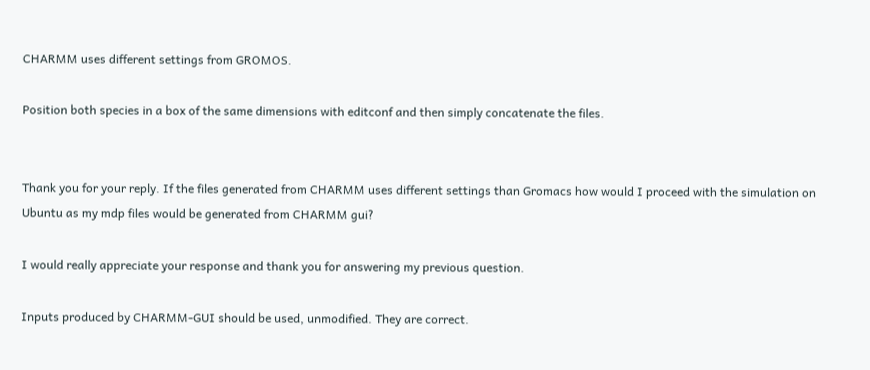CHARMM uses different settings from GROMOS.

Position both species in a box of the same dimensions with editconf and then simply concatenate the files.


Thank you for your reply. If the files generated from CHARMM uses different settings than Gromacs how would I proceed with the simulation on Ubuntu as my mdp files would be generated from CHARMM gui?

I would really appreciate your response and thank you for answering my previous question.

Inputs produced by CHARMM-GUI should be used, unmodified. They are correct.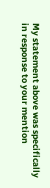My statement above was specifically in response to your mention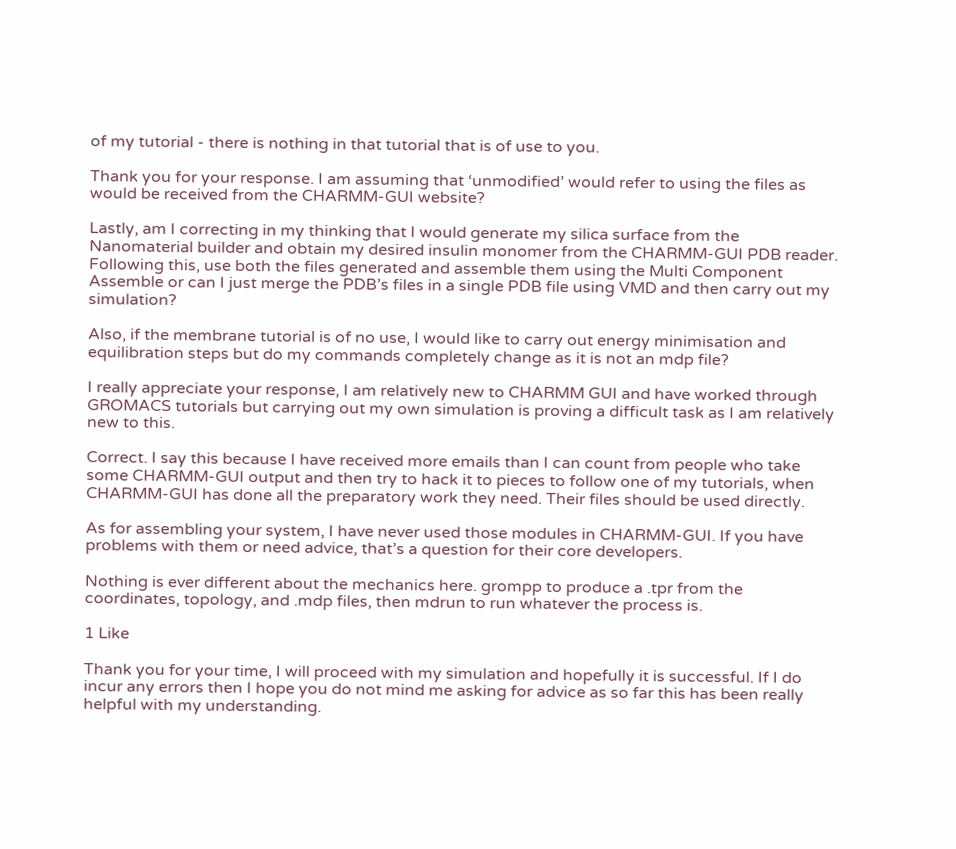of my tutorial - there is nothing in that tutorial that is of use to you.

Thank you for your response. I am assuming that ‘unmodified’ would refer to using the files as would be received from the CHARMM-GUI website?

Lastly, am I correcting in my thinking that I would generate my silica surface from the Nanomaterial builder and obtain my desired insulin monomer from the CHARMM-GUI PDB reader. Following this, use both the files generated and assemble them using the Multi Component Assemble or can I just merge the PDB’s files in a single PDB file using VMD and then carry out my simulation?

Also, if the membrane tutorial is of no use, I would like to carry out energy minimisation and equilibration steps but do my commands completely change as it is not an mdp file?

I really appreciate your response, I am relatively new to CHARMM GUI and have worked through GROMACS tutorials but carrying out my own simulation is proving a difficult task as I am relatively new to this.

Correct. I say this because I have received more emails than I can count from people who take some CHARMM-GUI output and then try to hack it to pieces to follow one of my tutorials, when CHARMM-GUI has done all the preparatory work they need. Their files should be used directly.

As for assembling your system, I have never used those modules in CHARMM-GUI. If you have problems with them or need advice, that’s a question for their core developers.

Nothing is ever different about the mechanics here. grompp to produce a .tpr from the coordinates, topology, and .mdp files, then mdrun to run whatever the process is.

1 Like

Thank you for your time, I will proceed with my simulation and hopefully it is successful. If I do incur any errors then I hope you do not mind me asking for advice as so far this has been really helpful with my understanding.